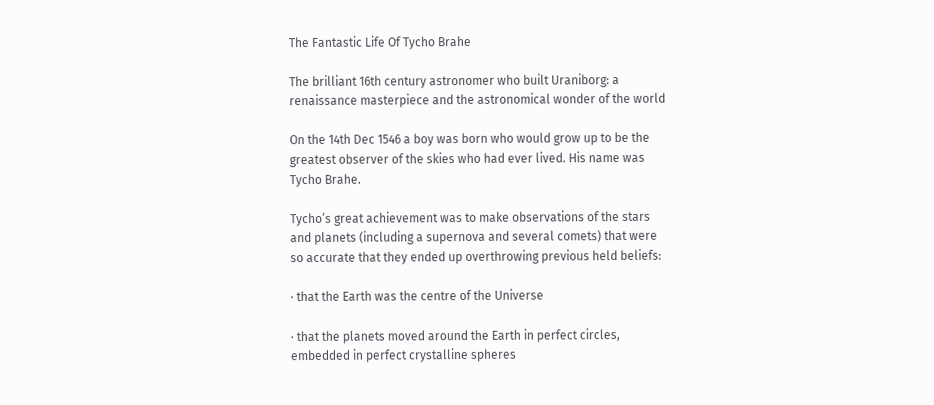The Fantastic Life Of Tycho Brahe

The brilliant 16th century astronomer who built Uraniborg: a renaissance masterpiece and the astronomical wonder of the world

On the 14th Dec 1546 a boy was born who would grow up to be the greatest observer of the skies who had ever lived. His name was Tycho Brahe.

Tycho’s great achievement was to make observations of the stars and planets (including a supernova and several comets) that were so accurate that they ended up overthrowing previous held beliefs:

· that the Earth was the centre of the Universe

· that the planets moved around the Earth in perfect circles, embedded in perfect crystalline spheres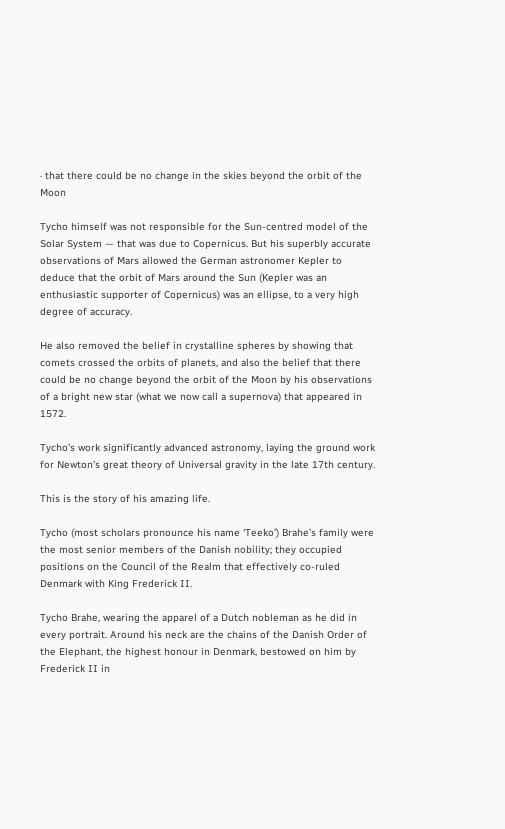· that there could be no change in the skies beyond the orbit of the Moon

Tycho himself was not responsible for the Sun-centred model of the Solar System — that was due to Copernicus. But his superbly accurate observations of Mars allowed the German astronomer Kepler to deduce that the orbit of Mars around the Sun (Kepler was an enthusiastic supporter of Copernicus) was an ellipse, to a very high degree of accuracy.

He also removed the belief in crystalline spheres by showing that comets crossed the orbits of planets, and also the belief that there could be no change beyond the orbit of the Moon by his observations of a bright new star (what we now call a supernova) that appeared in 1572.

Tycho’s work significantly advanced astronomy, laying the ground work for Newton’s great theory of Universal gravity in the late 17th century.

This is the story of his amazing life.

Tycho (most scholars pronounce his name ‘Teeko’) Brahe’s family were the most senior members of the Danish nobility; they occupied positions on the Council of the Realm that effectively co-ruled Denmark with King Frederick II.

Tycho Brahe, wearing the apparel of a Dutch nobleman as he did in every portrait. Around his neck are the chains of the Danish Order of the Elephant, the highest honour in Denmark, bestowed on him by Frederick II in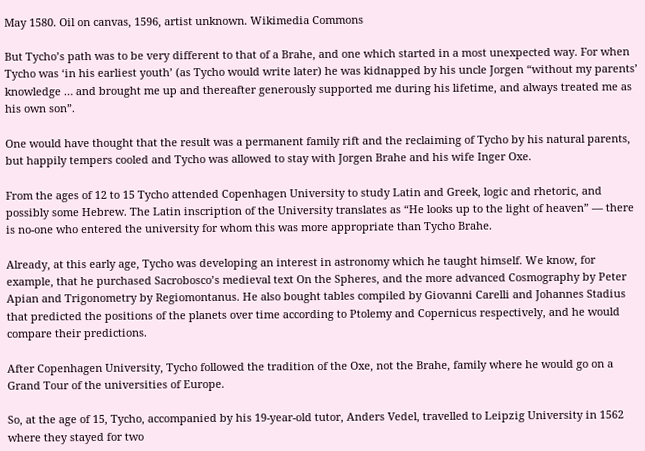May 1580. Oil on canvas, 1596, artist unknown. Wikimedia Commons

But Tycho’s path was to be very different to that of a Brahe, and one which started in a most unexpected way. For when Tycho was ‘in his earliest youth’ (as Tycho would write later) he was kidnapped by his uncle Jorgen “without my parents’ knowledge … and brought me up and thereafter generously supported me during his lifetime, and always treated me as his own son”.

One would have thought that the result was a permanent family rift and the reclaiming of Tycho by his natural parents, but happily tempers cooled and Tycho was allowed to stay with Jorgen Brahe and his wife Inger Oxe.

From the ages of 12 to 15 Tycho attended Copenhagen University to study Latin and Greek, logic and rhetoric, and possibly some Hebrew. The Latin inscription of the University translates as “He looks up to the light of heaven” — there is no-one who entered the university for whom this was more appropriate than Tycho Brahe.

Already, at this early age, Tycho was developing an interest in astronomy which he taught himself. We know, for example, that he purchased Sacrobosco’s medieval text On the Spheres, and the more advanced Cosmography by Peter Apian and Trigonometry by Regiomontanus. He also bought tables compiled by Giovanni Carelli and Johannes Stadius that predicted the positions of the planets over time according to Ptolemy and Copernicus respectively, and he would compare their predictions.

After Copenhagen University, Tycho followed the tradition of the Oxe, not the Brahe, family where he would go on a Grand Tour of the universities of Europe.

So, at the age of 15, Tycho, accompanied by his 19-year-old tutor, Anders Vedel, travelled to Leipzig University in 1562 where they stayed for two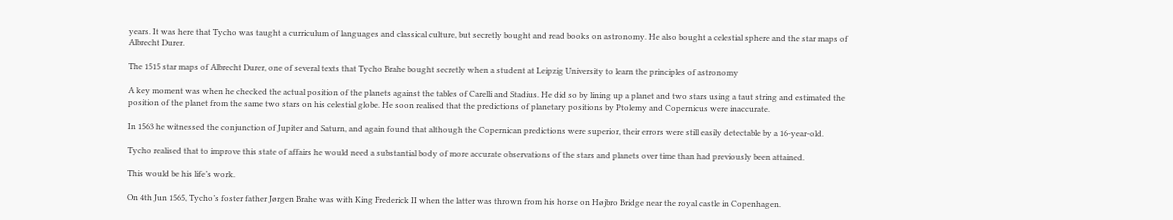years. It was here that Tycho was taught a curriculum of languages and classical culture, but secretly bought and read books on astronomy. He also bought a celestial sphere and the star maps of Albrecht Durer.

The 1515 star maps of Albrecht Durer, one of several texts that Tycho Brahe bought secretly when a student at Leipzig University to learn the principles of astronomy

A key moment was when he checked the actual position of the planets against the tables of Carelli and Stadius. He did so by lining up a planet and two stars using a taut string and estimated the position of the planet from the same two stars on his celestial globe. He soon realised that the predictions of planetary positions by Ptolemy and Copernicus were inaccurate.

In 1563 he witnessed the conjunction of Jupiter and Saturn, and again found that although the Copernican predictions were superior, their errors were still easily detectable by a 16-year-old.

Tycho realised that to improve this state of affairs he would need a substantial body of more accurate observations of the stars and planets over time than had previously been attained.

This would be his life’s work.

On 4th Jun 1565, Tycho’s foster father Jørgen Brahe was with King Frederick II when the latter was thrown from his horse on Højbro Bridge near the royal castle in Copenhagen.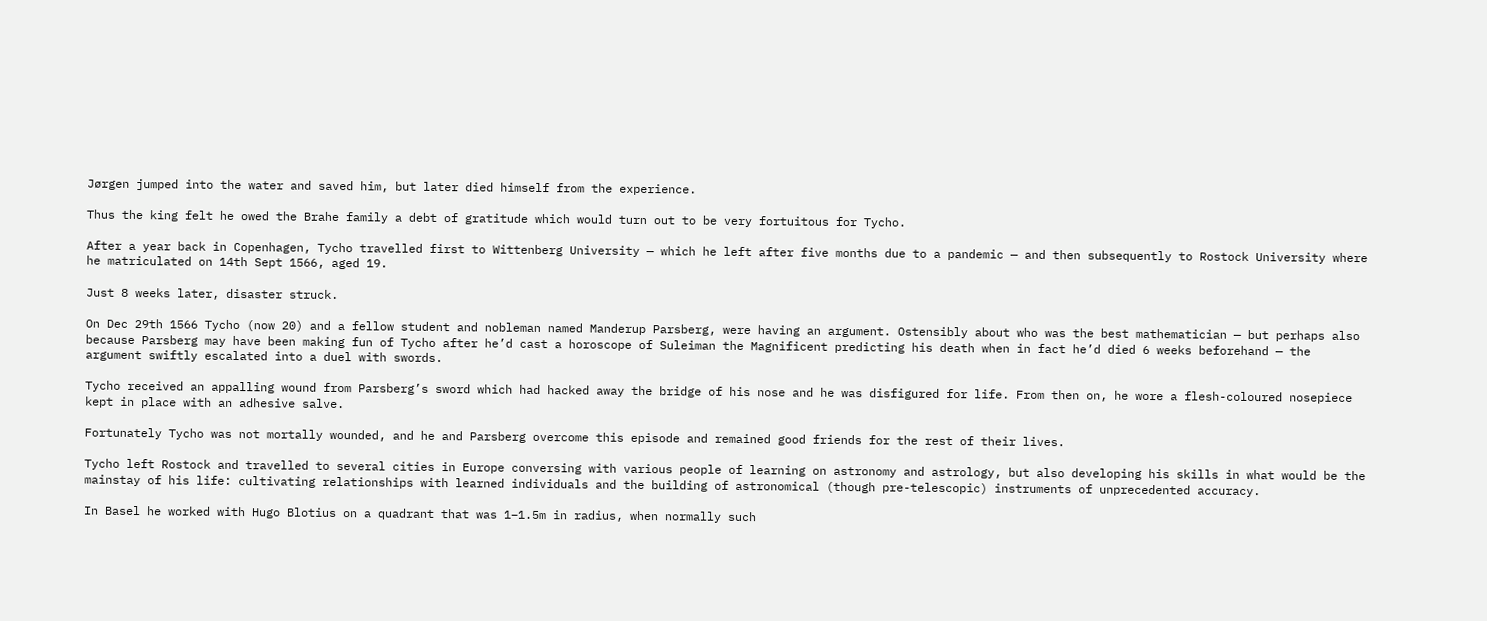Jørgen jumped into the water and saved him, but later died himself from the experience.

Thus the king felt he owed the Brahe family a debt of gratitude which would turn out to be very fortuitous for Tycho.

After a year back in Copenhagen, Tycho travelled first to Wittenberg University — which he left after five months due to a pandemic — and then subsequently to Rostock University where he matriculated on 14th Sept 1566, aged 19.

Just 8 weeks later, disaster struck.

On Dec 29th 1566 Tycho (now 20) and a fellow student and nobleman named Manderup Parsberg, were having an argument. Ostensibly about who was the best mathematician — but perhaps also because Parsberg may have been making fun of Tycho after he’d cast a horoscope of Suleiman the Magnificent predicting his death when in fact he’d died 6 weeks beforehand — the argument swiftly escalated into a duel with swords.

Tycho received an appalling wound from Parsberg’s sword which had hacked away the bridge of his nose and he was disfigured for life. From then on, he wore a flesh-coloured nosepiece kept in place with an adhesive salve.

Fortunately Tycho was not mortally wounded, and he and Parsberg overcome this episode and remained good friends for the rest of their lives.

Tycho left Rostock and travelled to several cities in Europe conversing with various people of learning on astronomy and astrology, but also developing his skills in what would be the mainstay of his life: cultivating relationships with learned individuals and the building of astronomical (though pre-telescopic) instruments of unprecedented accuracy.

In Basel he worked with Hugo Blotius on a quadrant that was 1–1.5m in radius, when normally such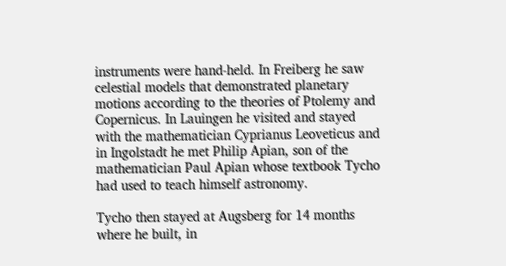instruments were hand-held. In Freiberg he saw celestial models that demonstrated planetary motions according to the theories of Ptolemy and Copernicus. In Lauingen he visited and stayed with the mathematician Cyprianus Leoveticus and in Ingolstadt he met Philip Apian, son of the mathematician Paul Apian whose textbook Tycho had used to teach himself astronomy.

Tycho then stayed at Augsberg for 14 months where he built, in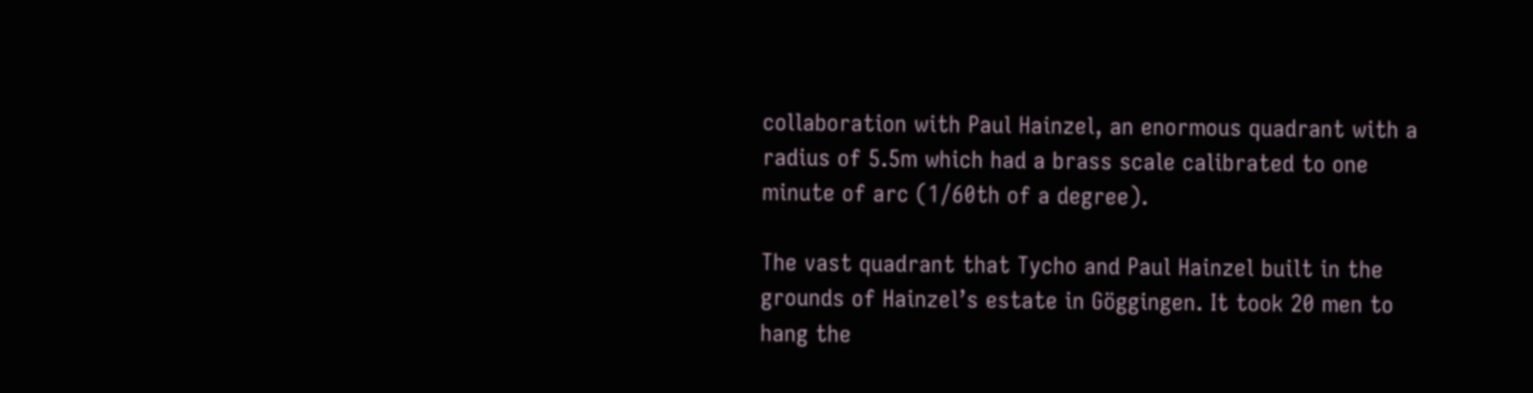collaboration with Paul Hainzel, an enormous quadrant with a radius of 5.5m which had a brass scale calibrated to one minute of arc (1/60th of a degree).

The vast quadrant that Tycho and Paul Hainzel built in the grounds of Hainzel’s estate in Göggingen. It took 20 men to hang the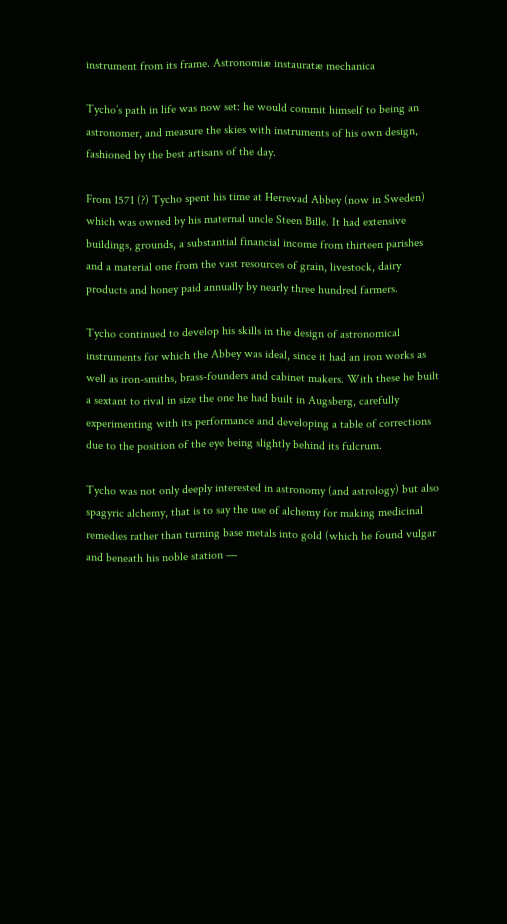instrument from its frame. Astronomiæ instauratæ mechanica

Tycho’s path in life was now set: he would commit himself to being an astronomer, and measure the skies with instruments of his own design, fashioned by the best artisans of the day.

From 1571 (?) Tycho spent his time at Herrevad Abbey (now in Sweden) which was owned by his maternal uncle Steen Bille. It had extensive buildings, grounds, a substantial financial income from thirteen parishes and a material one from the vast resources of grain, livestock, dairy products and honey paid annually by nearly three hundred farmers.

Tycho continued to develop his skills in the design of astronomical instruments for which the Abbey was ideal, since it had an iron works as well as iron-smiths, brass-founders and cabinet makers. With these he built a sextant to rival in size the one he had built in Augsberg, carefully experimenting with its performance and developing a table of corrections due to the position of the eye being slightly behind its fulcrum.

Tycho was not only deeply interested in astronomy (and astrology) but also spagyric alchemy, that is to say the use of alchemy for making medicinal remedies rather than turning base metals into gold (which he found vulgar and beneath his noble station —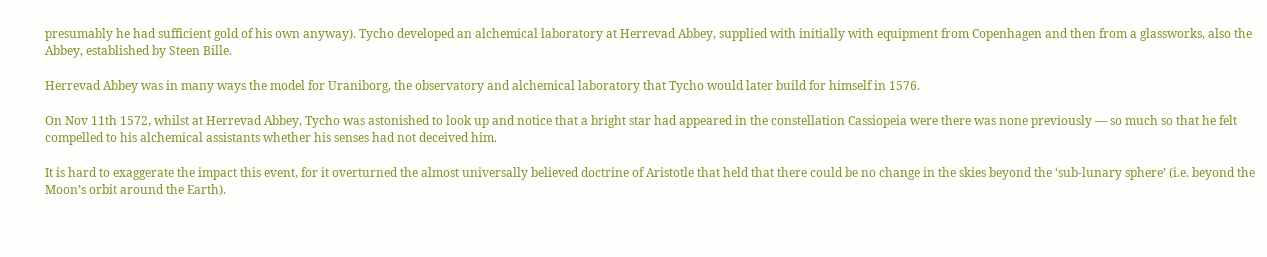presumably he had sufficient gold of his own anyway). Tycho developed an alchemical laboratory at Herrevad Abbey, supplied with initially with equipment from Copenhagen and then from a glassworks, also the Abbey, established by Steen Bille.

Herrevad Abbey was in many ways the model for Uraniborg, the observatory and alchemical laboratory that Tycho would later build for himself in 1576.

On Nov 11th 1572, whilst at Herrevad Abbey, Tycho was astonished to look up and notice that a bright star had appeared in the constellation Cassiopeia were there was none previously — so much so that he felt compelled to his alchemical assistants whether his senses had not deceived him.

It is hard to exaggerate the impact this event, for it overturned the almost universally believed doctrine of Aristotle that held that there could be no change in the skies beyond the ‘sub-lunary sphere’ (i.e. beyond the Moon’s orbit around the Earth).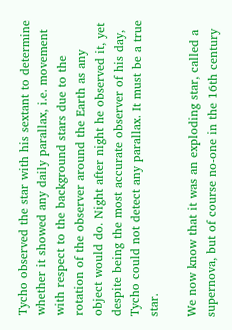Tycho observed the star with his sextant to determine whether it showed any daily parallax, i.e. movement with respect to the background stars due to the rotation of the observer around the Earth as any object would do. Night after night he observed it, yet despite being the most accurate observer of his day, Tycho could not detect any parallax. It must be a true star.

We now know that it was an exploding star, called a supernova, but of course no-one in the 16th century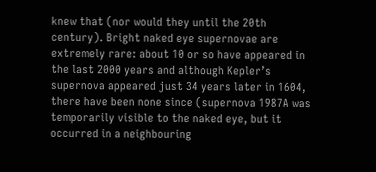knew that (nor would they until the 20th century). Bright naked eye supernovae are extremely rare: about 10 or so have appeared in the last 2000 years and although Kepler’s supernova appeared just 34 years later in 1604, there have been none since (supernova 1987A was temporarily visible to the naked eye, but it occurred in a neighbouring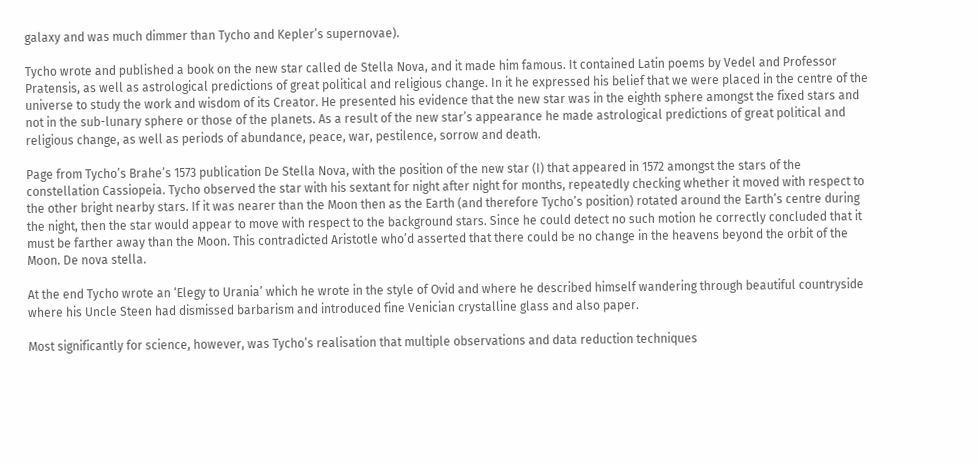galaxy and was much dimmer than Tycho and Kepler’s supernovae).

Tycho wrote and published a book on the new star called de Stella Nova, and it made him famous. It contained Latin poems by Vedel and Professor Pratensis, as well as astrological predictions of great political and religious change. In it he expressed his belief that we were placed in the centre of the universe to study the work and wisdom of its Creator. He presented his evidence that the new star was in the eighth sphere amongst the fixed stars and not in the sub-lunary sphere or those of the planets. As a result of the new star’s appearance he made astrological predictions of great political and religious change, as well as periods of abundance, peace, war, pestilence, sorrow and death.

Page from Tycho’s Brahe’s 1573 publication De Stella Nova, with the position of the new star (I) that appeared in 1572 amongst the stars of the constellation Cassiopeia. Tycho observed the star with his sextant for night after night for months, repeatedly checking whether it moved with respect to the other bright nearby stars. If it was nearer than the Moon then as the Earth (and therefore Tycho’s position) rotated around the Earth’s centre during the night, then the star would appear to move with respect to the background stars. Since he could detect no such motion he correctly concluded that it must be farther away than the Moon. This contradicted Aristotle who’d asserted that there could be no change in the heavens beyond the orbit of the Moon. De nova stella.

At the end Tycho wrote an ‘Elegy to Urania’ which he wrote in the style of Ovid and where he described himself wandering through beautiful countryside where his Uncle Steen had dismissed barbarism and introduced fine Venician crystalline glass and also paper.

Most significantly for science, however, was Tycho’s realisation that multiple observations and data reduction techniques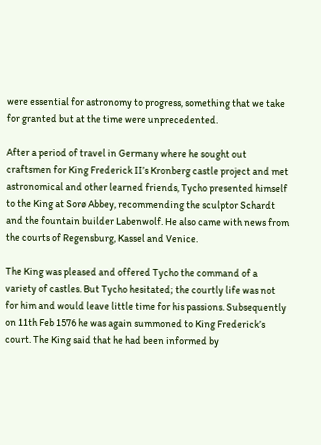were essential for astronomy to progress, something that we take for granted but at the time were unprecedented.

After a period of travel in Germany where he sought out craftsmen for King Frederick II’s Kronberg castle project and met astronomical and other learned friends, Tycho presented himself to the King at Sorø Abbey, recommending the sculptor Schardt and the fountain builder Labenwolf. He also came with news from the courts of Regensburg, Kassel and Venice.

The King was pleased and offered Tycho the command of a variety of castles. But Tycho hesitated; the courtly life was not for him and would leave little time for his passions. Subsequently on 11th Feb 1576 he was again summoned to King Frederick’s court. The King said that he had been informed by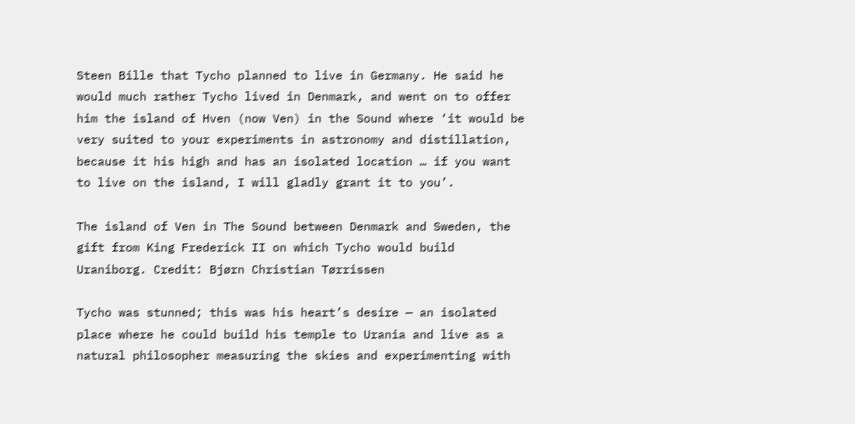Steen Bille that Tycho planned to live in Germany. He said he would much rather Tycho lived in Denmark, and went on to offer him the island of Hven (now Ven) in the Sound where ‘it would be very suited to your experiments in astronomy and distillation, because it his high and has an isolated location … if you want to live on the island, I will gladly grant it to you’.

The island of Ven in The Sound between Denmark and Sweden, the gift from King Frederick II on which Tycho would build Uraniborg. Credit: Bjørn Christian Tørrissen

Tycho was stunned; this was his heart’s desire — an isolated place where he could build his temple to Urania and live as a natural philosopher measuring the skies and experimenting with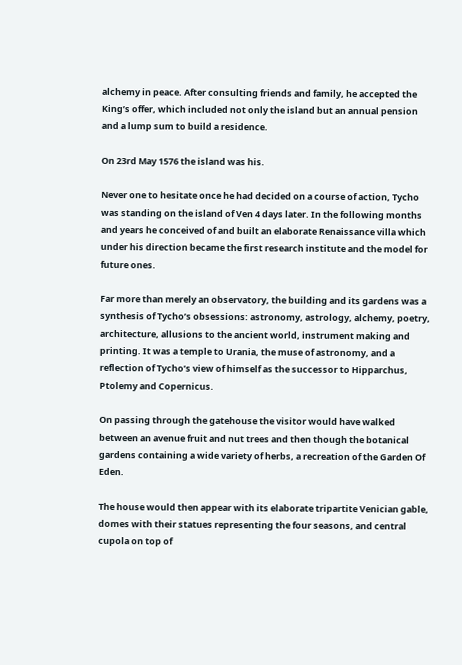alchemy in peace. After consulting friends and family, he accepted the King’s offer, which included not only the island but an annual pension and a lump sum to build a residence.

On 23rd May 1576 the island was his.

Never one to hesitate once he had decided on a course of action, Tycho was standing on the island of Ven 4 days later. In the following months and years he conceived of and built an elaborate Renaissance villa which under his direction became the first research institute and the model for future ones.

Far more than merely an observatory, the building and its gardens was a synthesis of Tycho’s obsessions: astronomy, astrology, alchemy, poetry, architecture, allusions to the ancient world, instrument making and printing. It was a temple to Urania, the muse of astronomy, and a reflection of Tycho’s view of himself as the successor to Hipparchus, Ptolemy and Copernicus.

On passing through the gatehouse the visitor would have walked between an avenue fruit and nut trees and then though the botanical gardens containing a wide variety of herbs, a recreation of the Garden Of Eden.

The house would then appear with its elaborate tripartite Venician gable, domes with their statues representing the four seasons, and central cupola on top of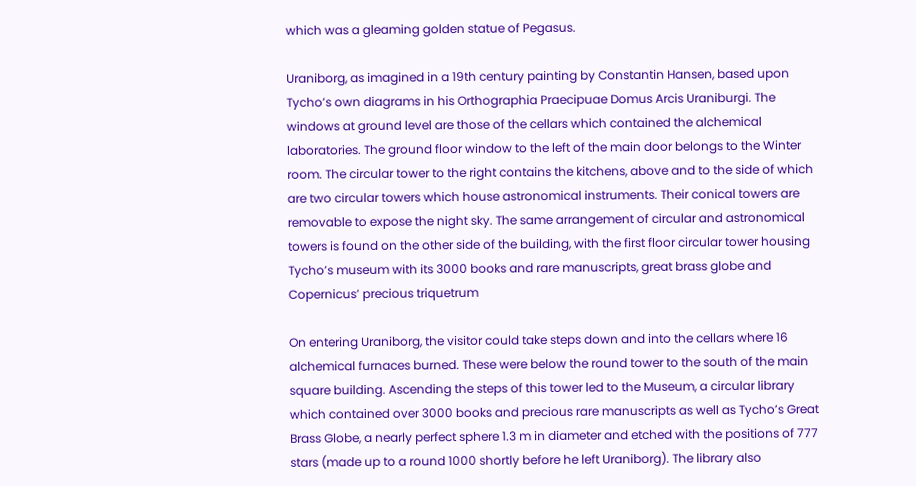which was a gleaming golden statue of Pegasus.

Uraniborg, as imagined in a 19th century painting by Constantin Hansen, based upon Tycho’s own diagrams in his Orthographia Praecipuae Domus Arcis Uraniburgi. The windows at ground level are those of the cellars which contained the alchemical laboratories. The ground floor window to the left of the main door belongs to the Winter room. The circular tower to the right contains the kitchens, above and to the side of which are two circular towers which house astronomical instruments. Their conical towers are removable to expose the night sky. The same arrangement of circular and astronomical towers is found on the other side of the building, with the first floor circular tower housing Tycho’s museum with its 3000 books and rare manuscripts, great brass globe and Copernicus’ precious triquetrum

On entering Uraniborg, the visitor could take steps down and into the cellars where 16 alchemical furnaces burned. These were below the round tower to the south of the main square building. Ascending the steps of this tower led to the Museum, a circular library which contained over 3000 books and precious rare manuscripts as well as Tycho’s Great Brass Globe, a nearly perfect sphere 1.3 m in diameter and etched with the positions of 777 stars (made up to a round 1000 shortly before he left Uraniborg). The library also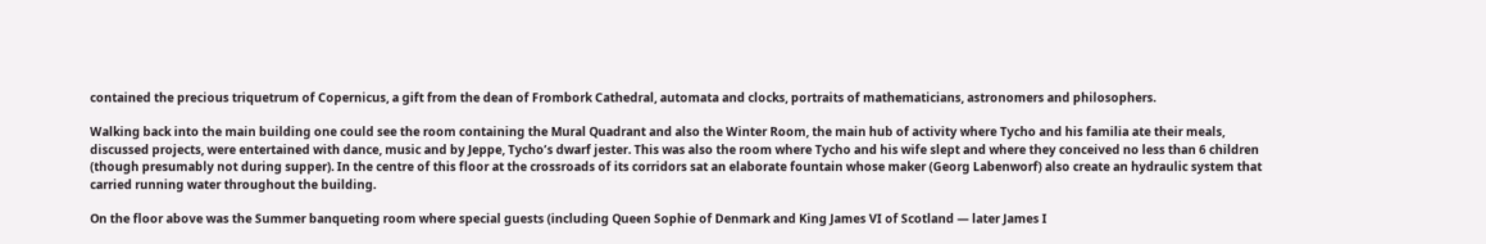contained the precious triquetrum of Copernicus, a gift from the dean of Frombork Cathedral, automata and clocks, portraits of mathematicians, astronomers and philosophers.

Walking back into the main building one could see the room containing the Mural Quadrant and also the Winter Room, the main hub of activity where Tycho and his familia ate their meals, discussed projects, were entertained with dance, music and by Jeppe, Tycho’s dwarf jester. This was also the room where Tycho and his wife slept and where they conceived no less than 6 children (though presumably not during supper). In the centre of this floor at the crossroads of its corridors sat an elaborate fountain whose maker (Georg Labenworf) also create an hydraulic system that carried running water throughout the building.

On the floor above was the Summer banqueting room where special guests (including Queen Sophie of Denmark and King James VI of Scotland — later James I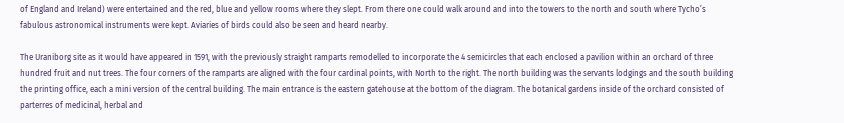of England and Ireland) were entertained and the red, blue and yellow rooms where they slept. From there one could walk around and into the towers to the north and south where Tycho’s fabulous astronomical instruments were kept. Aviaries of birds could also be seen and heard nearby.

The Uraniborg site as it would have appeared in 1591, with the previously straight ramparts remodelled to incorporate the 4 semicircles that each enclosed a pavilion within an orchard of three hundred fruit and nut trees. The four corners of the ramparts are aligned with the four cardinal points, with North to the right. The north building was the servants lodgings and the south building the printing office, each a mini version of the central building. The main entrance is the eastern gatehouse at the bottom of the diagram. The botanical gardens inside of the orchard consisted of parterres of medicinal, herbal and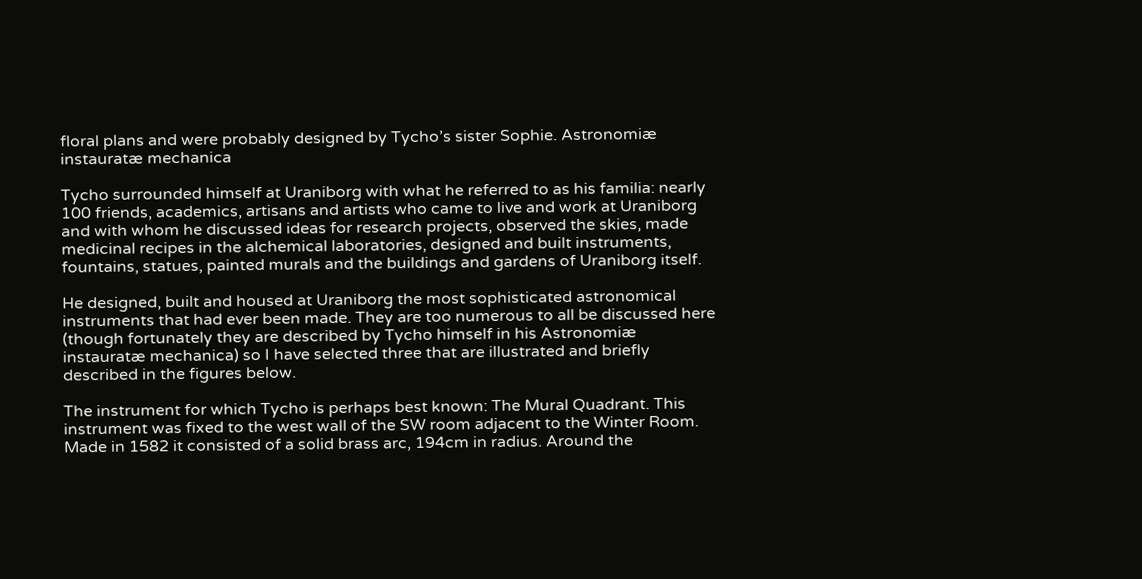floral plans and were probably designed by Tycho’s sister Sophie. Astronomiæ instauratæ mechanica

Tycho surrounded himself at Uraniborg with what he referred to as his familia: nearly 100 friends, academics, artisans and artists who came to live and work at Uraniborg and with whom he discussed ideas for research projects, observed the skies, made medicinal recipes in the alchemical laboratories, designed and built instruments, fountains, statues, painted murals and the buildings and gardens of Uraniborg itself.

He designed, built and housed at Uraniborg the most sophisticated astronomical instruments that had ever been made. They are too numerous to all be discussed here (though fortunately they are described by Tycho himself in his Astronomiæ instauratæ mechanica) so I have selected three that are illustrated and briefly described in the figures below.

The instrument for which Tycho is perhaps best known: The Mural Quadrant. This instrument was fixed to the west wall of the SW room adjacent to the Winter Room. Made in 1582 it consisted of a solid brass arc, 194cm in radius. Around the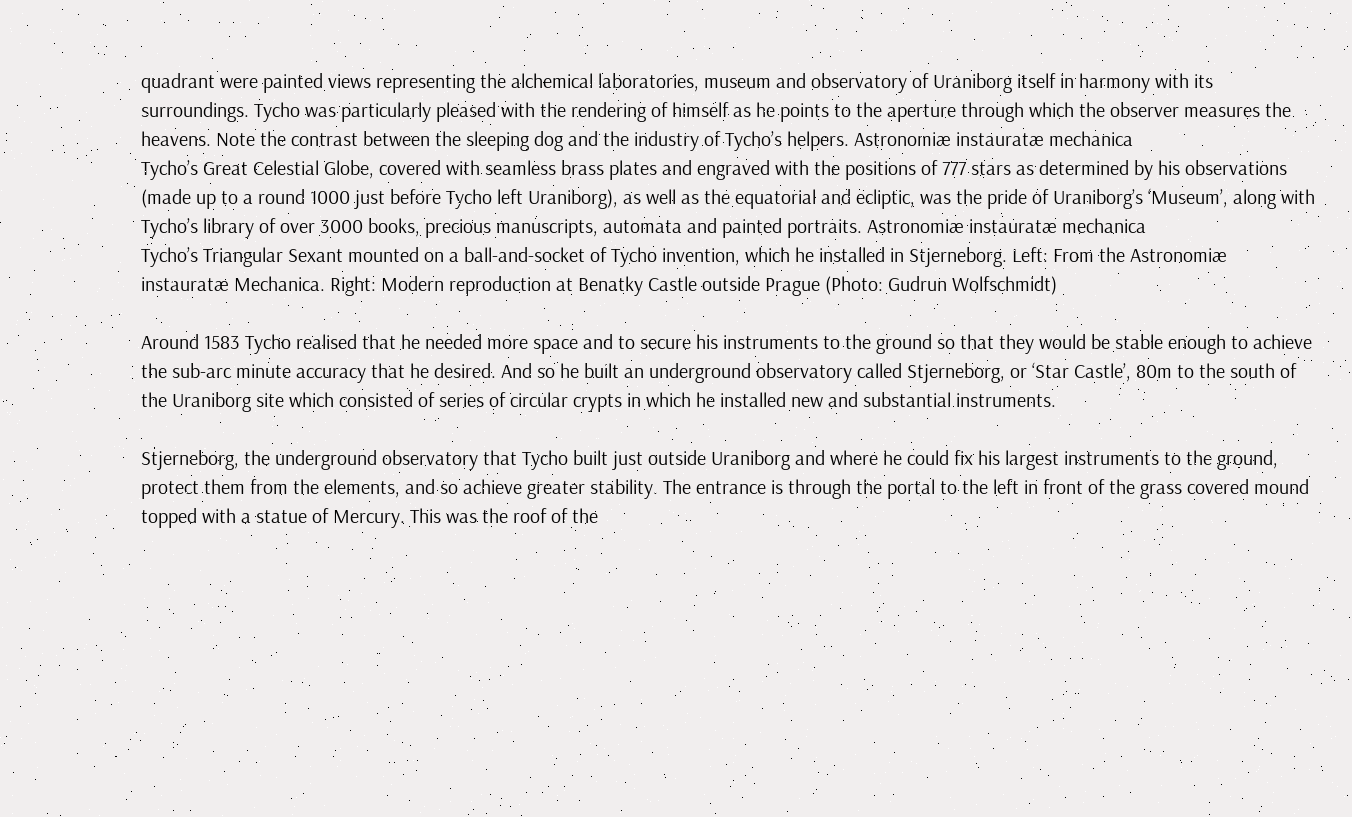quadrant were painted views representing the alchemical laboratories, museum and observatory of Uraniborg itself in harmony with its surroundings. Tycho was particularly pleased with the rendering of himself as he points to the aperture through which the observer measures the heavens. Note the contrast between the sleeping dog and the industry of Tycho’s helpers. Astronomiæ instauratæ mechanica
Tycho’s Great Celestial Globe, covered with seamless brass plates and engraved with the positions of 777 stars as determined by his observations (made up to a round 1000 just before Tycho left Uraniborg), as well as the equatorial and ecliptic, was the pride of Uraniborg’s ‘Museum’, along with Tycho’s library of over 3000 books, precious manuscripts, automata and painted portraits. Astronomiæ instauratæ mechanica
Tycho’s Triangular Sexant mounted on a ball-and-socket of Tycho invention, which he installed in Stjerneborg. Left: From the Astronomiæ instauratæ Mechanica. Right: Modern reproduction at Benatky Castle outside Prague (Photo: Gudrun Wolfschmidt)

Around 1583 Tycho realised that he needed more space and to secure his instruments to the ground so that they would be stable enough to achieve the sub-arc minute accuracy that he desired. And so he built an underground observatory called Stjerneborg, or ‘Star Castle’, 80m to the south of the Uraniborg site which consisted of series of circular crypts in which he installed new and substantial instruments.

Stjerneborg, the underground observatory that Tycho built just outside Uraniborg and where he could fix his largest instruments to the ground, protect them from the elements, and so achieve greater stability. The entrance is through the portal to the left in front of the grass covered mound topped with a statue of Mercury. This was the roof of the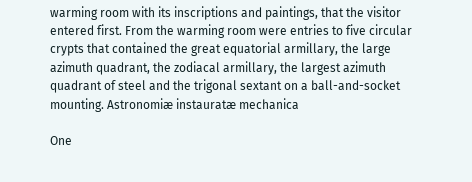warming room with its inscriptions and paintings, that the visitor entered first. From the warming room were entries to five circular crypts that contained the great equatorial armillary, the large azimuth quadrant, the zodiacal armillary, the largest azimuth quadrant of steel and the trigonal sextant on a ball-and-socket mounting. Astronomiæ instauratæ mechanica

One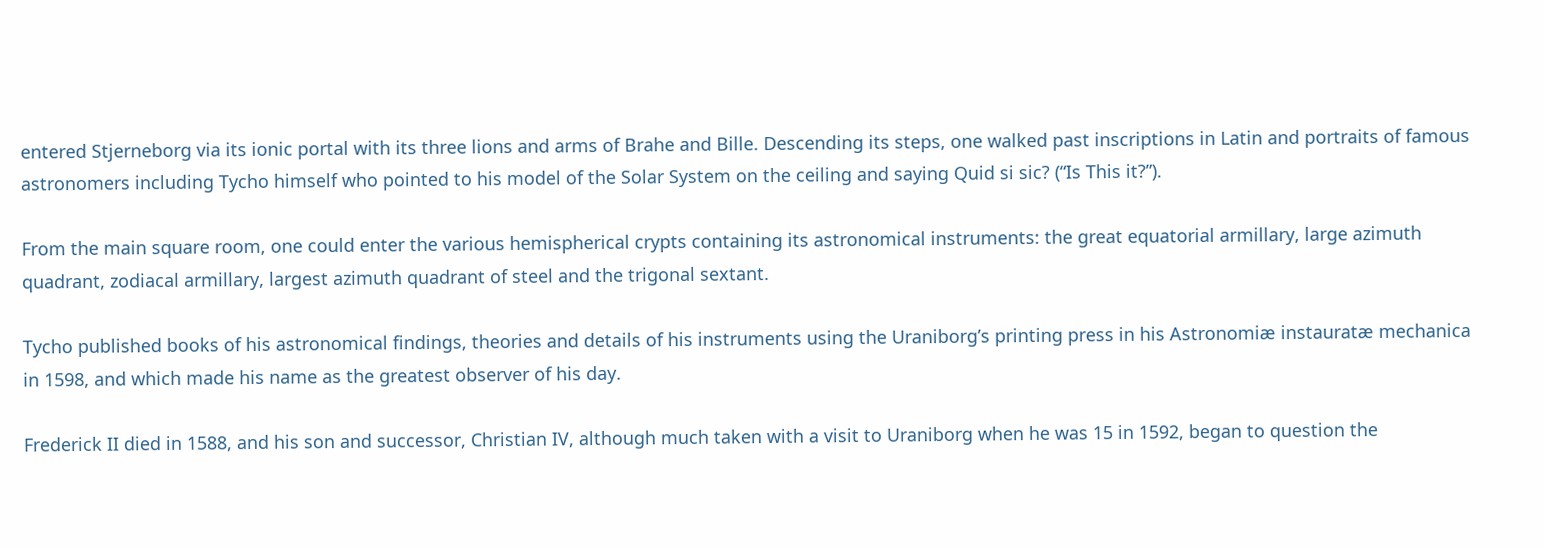entered Stjerneborg via its ionic portal with its three lions and arms of Brahe and Bille. Descending its steps, one walked past inscriptions in Latin and portraits of famous astronomers including Tycho himself who pointed to his model of the Solar System on the ceiling and saying Quid si sic? (“Is This it?”).

From the main square room, one could enter the various hemispherical crypts containing its astronomical instruments: the great equatorial armillary, large azimuth quadrant, zodiacal armillary, largest azimuth quadrant of steel and the trigonal sextant.

Tycho published books of his astronomical findings, theories and details of his instruments using the Uraniborg’s printing press in his Astronomiæ instauratæ mechanica in 1598, and which made his name as the greatest observer of his day.

Frederick II died in 1588, and his son and successor, Christian IV, although much taken with a visit to Uraniborg when he was 15 in 1592, began to question the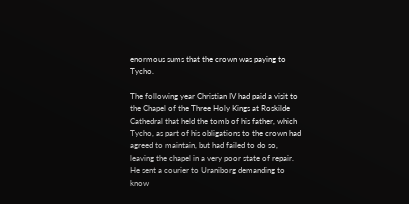enormous sums that the crown was paying to Tycho.

The following year Christian IV had paid a visit to the Chapel of the Three Holy Kings at Roskilde Cathedral that held the tomb of his father, which Tycho, as part of his obligations to the crown had agreed to maintain, but had failed to do so, leaving the chapel in a very poor state of repair. He sent a courier to Uraniborg demanding to know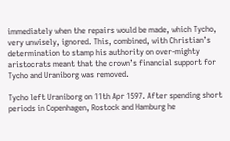immediately when the repairs would be made, which Tycho, very unwisely, ignored. This, combined, with Christian’s determination to stamp his authority on over-mighty aristocrats meant that the crown’s financial support for Tycho and Uraniborg was removed.

Tycho left Uraniborg on 11th Apr 1597. After spending short periods in Copenhagen, Rostock and Hamburg he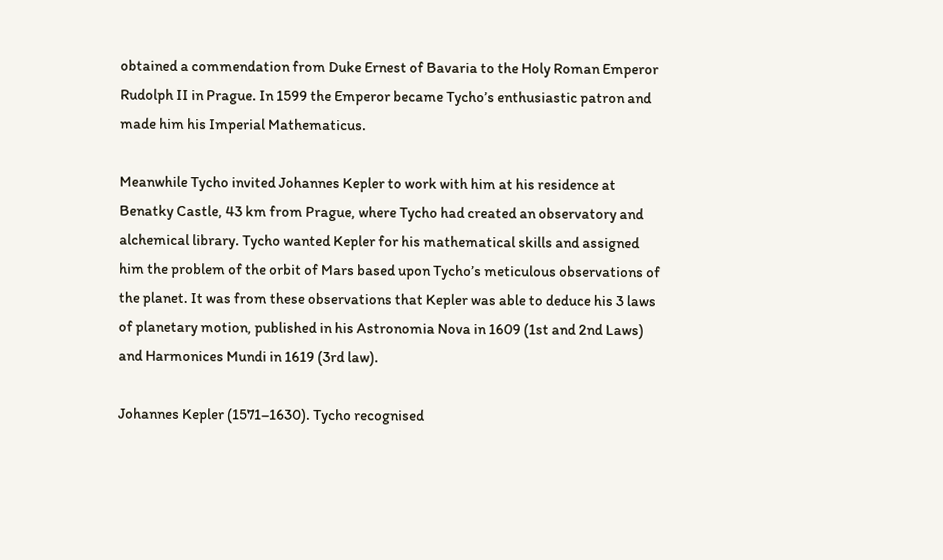obtained a commendation from Duke Ernest of Bavaria to the Holy Roman Emperor Rudolph II in Prague. In 1599 the Emperor became Tycho’s enthusiastic patron and made him his Imperial Mathematicus.

Meanwhile Tycho invited Johannes Kepler to work with him at his residence at Benatky Castle, 43 km from Prague, where Tycho had created an observatory and alchemical library. Tycho wanted Kepler for his mathematical skills and assigned him the problem of the orbit of Mars based upon Tycho’s meticulous observations of the planet. It was from these observations that Kepler was able to deduce his 3 laws of planetary motion, published in his Astronomia Nova in 1609 (1st and 2nd Laws) and Harmonices Mundi in 1619 (3rd law).

Johannes Kepler (1571–1630). Tycho recognised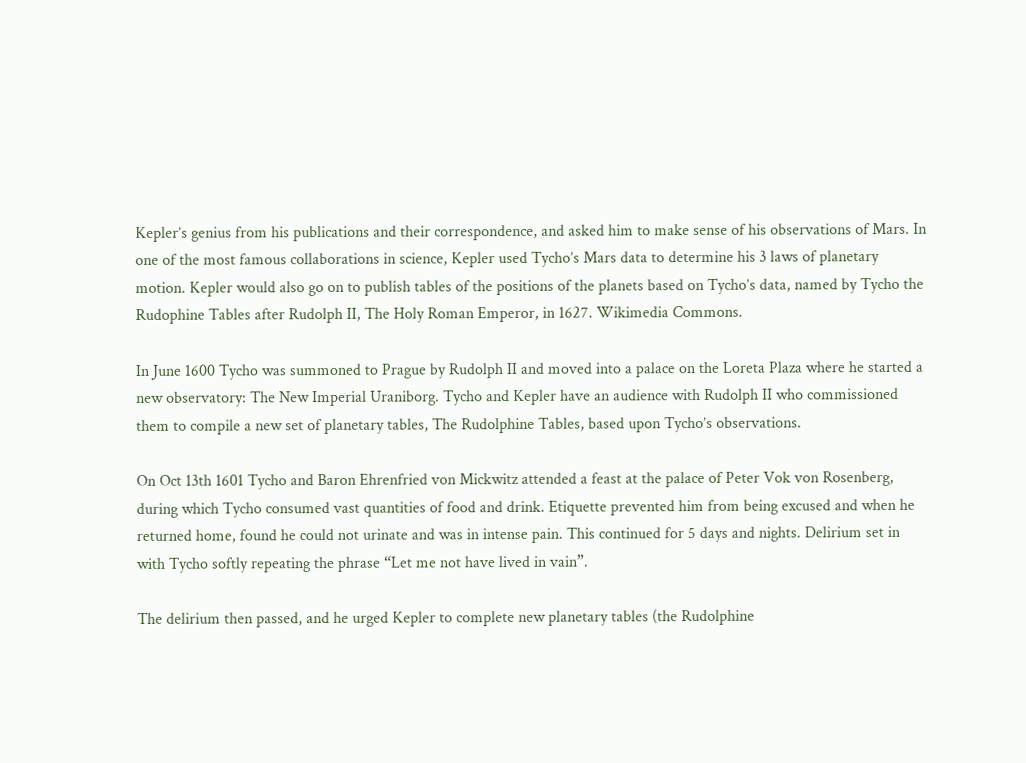Kepler’s genius from his publications and their correspondence, and asked him to make sense of his observations of Mars. In one of the most famous collaborations in science, Kepler used Tycho’s Mars data to determine his 3 laws of planetary motion. Kepler would also go on to publish tables of the positions of the planets based on Tycho’s data, named by Tycho the Rudophine Tables after Rudolph II, The Holy Roman Emperor, in 1627. Wikimedia Commons.

In June 1600 Tycho was summoned to Prague by Rudolph II and moved into a palace on the Loreta Plaza where he started a new observatory: The New Imperial Uraniborg. Tycho and Kepler have an audience with Rudolph II who commissioned them to compile a new set of planetary tables, The Rudolphine Tables, based upon Tycho’s observations.

On Oct 13th 1601 Tycho and Baron Ehrenfried von Mickwitz attended a feast at the palace of Peter Vok von Rosenberg, during which Tycho consumed vast quantities of food and drink. Etiquette prevented him from being excused and when he returned home, found he could not urinate and was in intense pain. This continued for 5 days and nights. Delirium set in with Tycho softly repeating the phrase “Let me not have lived in vain”.

The delirium then passed, and he urged Kepler to complete new planetary tables (the Rudolphine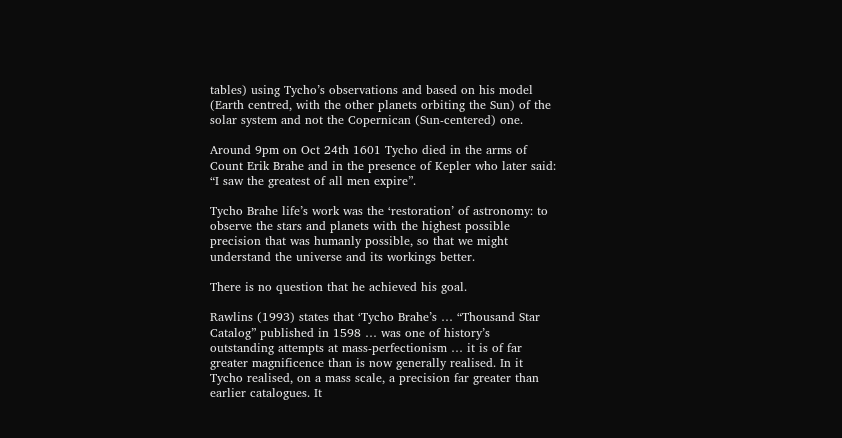tables) using Tycho’s observations and based on his model (Earth centred, with the other planets orbiting the Sun) of the solar system and not the Copernican (Sun-centered) one.

Around 9pm on Oct 24th 1601 Tycho died in the arms of Count Erik Brahe and in the presence of Kepler who later said: “I saw the greatest of all men expire”.

Tycho Brahe life’s work was the ‘restoration’ of astronomy: to observe the stars and planets with the highest possible precision that was humanly possible, so that we might understand the universe and its workings better.

There is no question that he achieved his goal.

Rawlins (1993) states that ‘Tycho Brahe’s … “Thousand Star Catalog” published in 1598 … was one of history’s outstanding attempts at mass-perfectionism … it is of far greater magnificence than is now generally realised. In it Tycho realised, on a mass scale, a precision far greater than earlier catalogues. It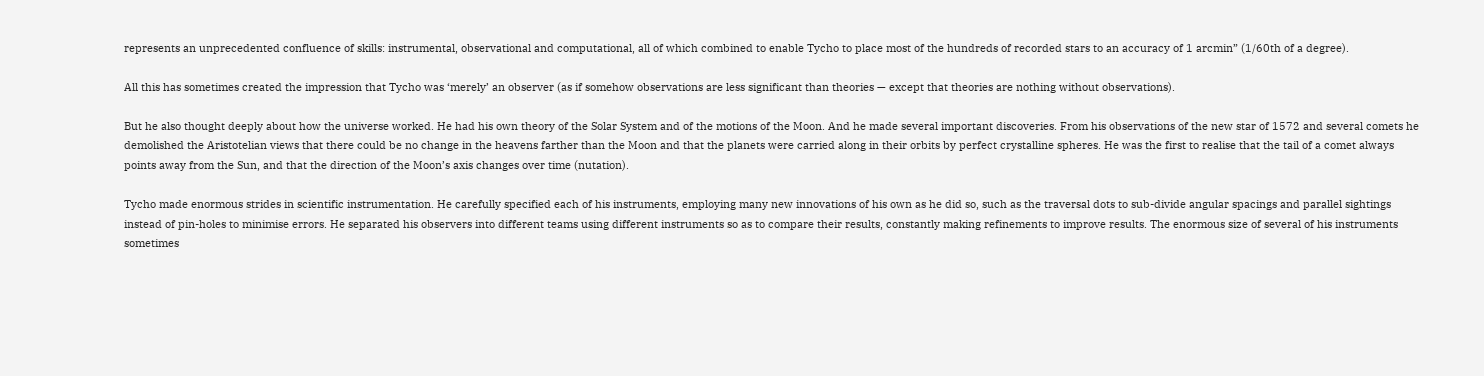represents an unprecedented confluence of skills: instrumental, observational and computational, all of which combined to enable Tycho to place most of the hundreds of recorded stars to an accuracy of 1 arcmin” (1/60th of a degree).

All this has sometimes created the impression that Tycho was ‘merely’ an observer (as if somehow observations are less significant than theories — except that theories are nothing without observations).

But he also thought deeply about how the universe worked. He had his own theory of the Solar System and of the motions of the Moon. And he made several important discoveries. From his observations of the new star of 1572 and several comets he demolished the Aristotelian views that there could be no change in the heavens farther than the Moon and that the planets were carried along in their orbits by perfect crystalline spheres. He was the first to realise that the tail of a comet always points away from the Sun, and that the direction of the Moon’s axis changes over time (nutation).

Tycho made enormous strides in scientific instrumentation. He carefully specified each of his instruments, employing many new innovations of his own as he did so, such as the traversal dots to sub-divide angular spacings and parallel sightings instead of pin-holes to minimise errors. He separated his observers into different teams using different instruments so as to compare their results, constantly making refinements to improve results. The enormous size of several of his instruments sometimes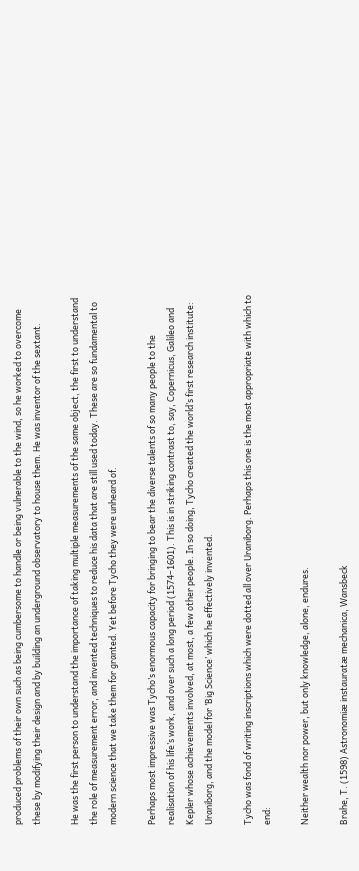produced problems of their own such as being cumbersome to handle or being vulnerable to the wind, so he worked to overcome these by modifying their design and by building an underground observatory to house them. He was inventor of the sextant.

He was the first person to understand the importance of taking multiple measurements of the same object, the first to understand the role of measurement error, and invented techniques to reduce his data that are still used today. These are so fundamental to modern science that we take them for granted. Yet before Tycho they were unheard of.

Perhaps most impressive was Tycho’s enormous capacity for bringing to bear the diverse talents of so many people to the realisation of his life’s work, and over such a long period (1574–1601). This is in striking contrast to, say, Copernicus, Galileo and Kepler whose achievements involved, at most, a few other people. In so doing, Tycho created the world’s first research institute: Uraniborg, and the model for ’Big Science’ which he effectively invented.

Tycho was fond of writing inscriptions which were dotted all over Uraniborg. Perhaps this one is the most appropriate with which to end:

Neither wealth nor power, but only knowledge, alone, endures.

Brahe, T. (1598) Astronomiæ instauratæ mechanica, Wansbeck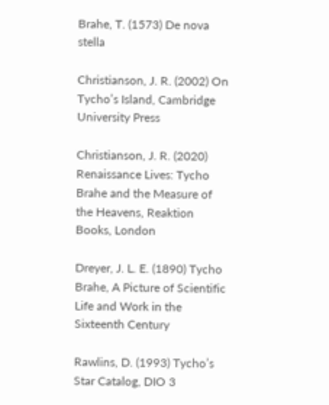Brahe, T. (1573) De nova stella

Christianson, J. R. (2002) On Tycho’s Island, Cambridge University Press

Christianson, J. R. (2020) Renaissance Lives: Tycho Brahe and the Measure of the Heavens, Reaktion Books, London

Dreyer, J. L. E. (1890) Tycho Brahe, A Picture of Scientific Life and Work in the Sixteenth Century

Rawlins, D. (1993) Tycho’s Star Catalog, DIO 3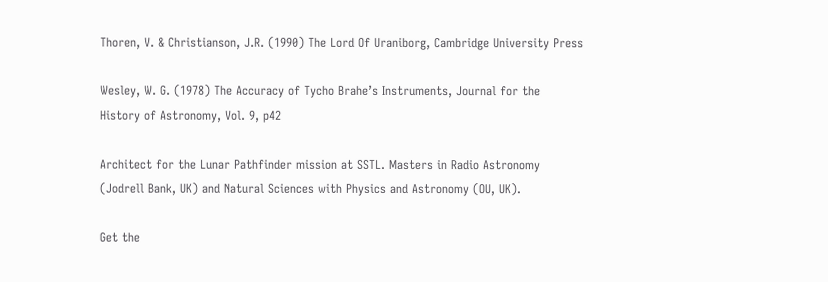Thoren, V. & Christianson, J.R. (1990) The Lord Of Uraniborg, Cambridge University Press

Wesley, W. G. (1978) The Accuracy of Tycho Brahe’s Instruments, Journal for the History of Astronomy, Vol. 9, p42

Architect for the Lunar Pathfinder mission at SSTL. Masters in Radio Astronomy (Jodrell Bank, UK) and Natural Sciences with Physics and Astronomy (OU, UK).

Get the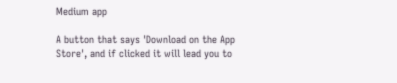Medium app

A button that says 'Download on the App Store', and if clicked it will lead you to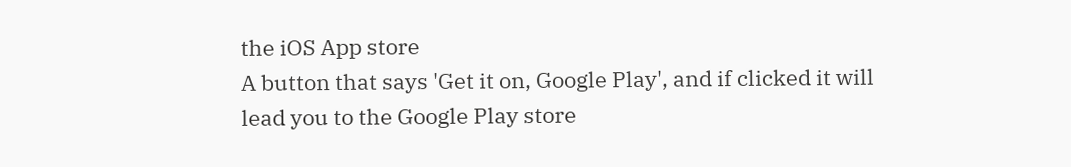the iOS App store
A button that says 'Get it on, Google Play', and if clicked it will lead you to the Google Play store